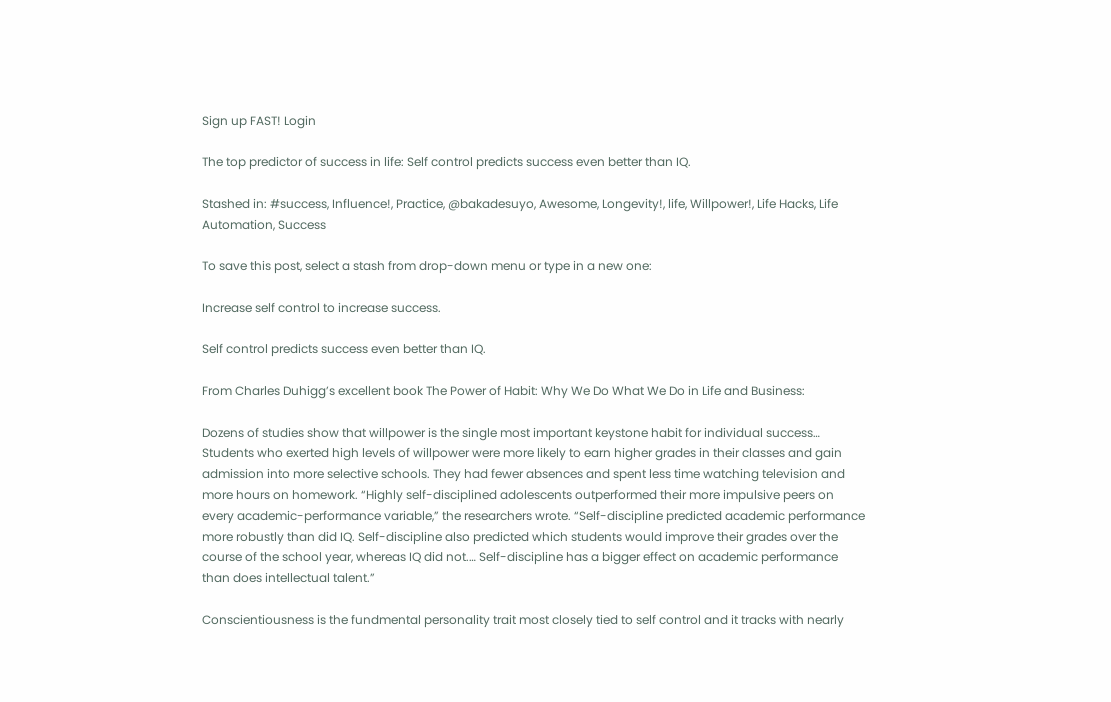Sign up FAST! Login

The top predictor of success in life: Self control predicts success even better than IQ.

Stashed in: #success, Influence!, Practice, @bakadesuyo, Awesome, Longevity!, life, Willpower!, Life Hacks, Life Automation, Success

To save this post, select a stash from drop-down menu or type in a new one:

Increase self control to increase success.

Self control predicts success even better than IQ.

From Charles Duhigg’s excellent book The Power of Habit: Why We Do What We Do in Life and Business:

Dozens of studies show that willpower is the single most important keystone habit for individual success… Students who exerted high levels of willpower were more likely to earn higher grades in their classes and gain admission into more selective schools. They had fewer absences and spent less time watching television and more hours on homework. “Highly self-disciplined adolescents outperformed their more impulsive peers on every academic-performance variable,” the researchers wrote. “Self-discipline predicted academic performance more robustly than did IQ. Self-discipline also predicted which students would improve their grades over the course of the school year, whereas IQ did not.… Self-discipline has a bigger effect on academic performance than does intellectual talent.”

Conscientiousness is the fundmental personality trait most closely tied to self control and it tracks with nearly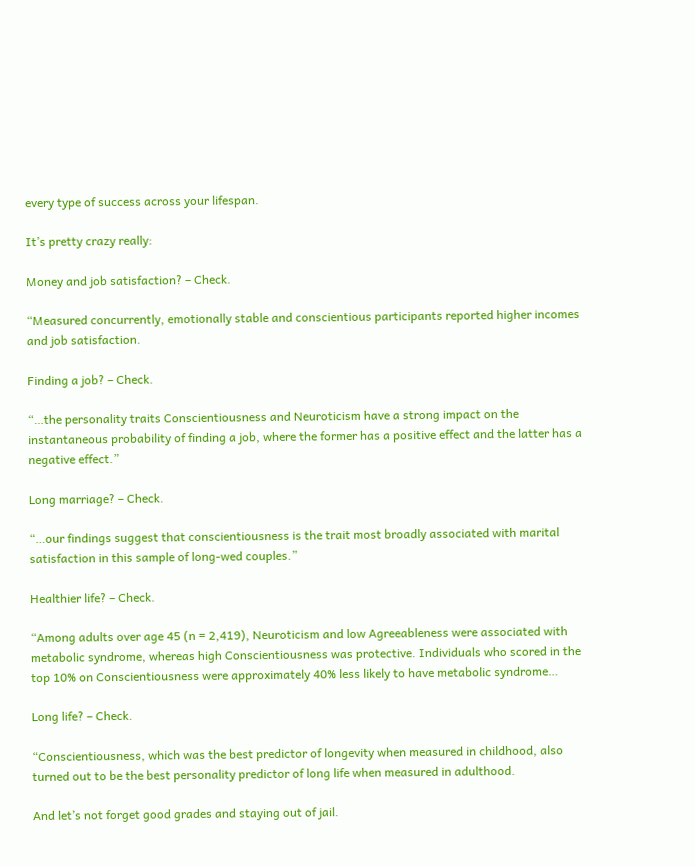every type of success across your lifespan.

It’s pretty crazy really:

Money and job satisfaction? – Check.

“Measured concurrently, emotionally stable and conscientious participants reported higher incomes and job satisfaction.

Finding a job? – Check.

“…the personality traits Conscientiousness and Neuroticism have a strong impact on the instantaneous probability of finding a job, where the former has a positive effect and the latter has a negative effect.”

Long marriage? – Check.

“…our findings suggest that conscientiousness is the trait most broadly associated with marital satisfaction in this sample of long-wed couples.”

Healthier life? – Check.

“Among adults over age 45 (n = 2,419), Neuroticism and low Agreeableness were associated with metabolic syndrome, whereas high Conscientiousness was protective. Individuals who scored in the top 10% on Conscientiousness were approximately 40% less likely to have metabolic syndrome…

Long life? – Check.

“Conscientiousness, which was the best predictor of longevity when measured in childhood, also turned out to be the best personality predictor of long life when measured in adulthood.

And let’s not forget good grades and staying out of jail.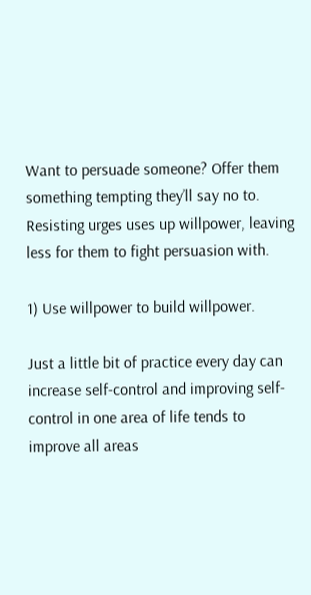Want to persuade someone? Offer them something tempting they’ll say no to. Resisting urges uses up willpower, leaving less for them to fight persuasion with.

1) Use willpower to build willpower.

Just a little bit of practice every day can increase self-control and improving self-control in one area of life tends to improve all areas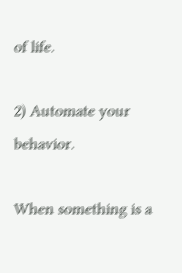of life.

2) Automate your behavior.

When something is a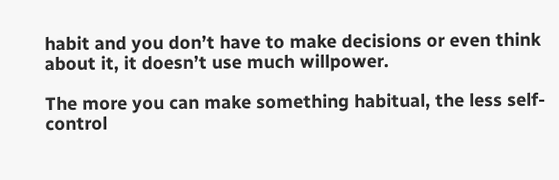habit and you don’t have to make decisions or even think about it, it doesn’t use much willpower.

The more you can make something habitual, the less self-control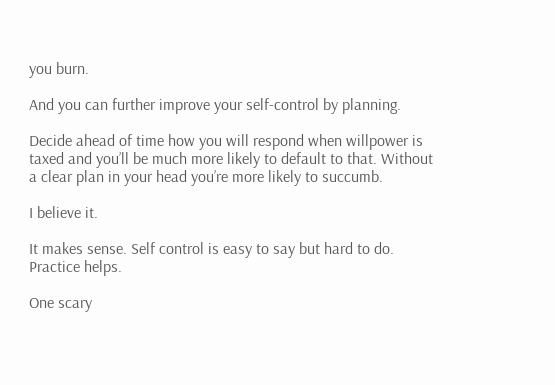you burn.

And you can further improve your self-control by planning.

Decide ahead of time how you will respond when willpower is taxed and you’ll be much more likely to default to that. Without a clear plan in your head you’re more likely to succumb.

I believe it.

It makes sense. Self control is easy to say but hard to do. Practice helps.

One scary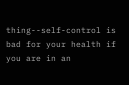thing--self-control is bad for your health if you are in an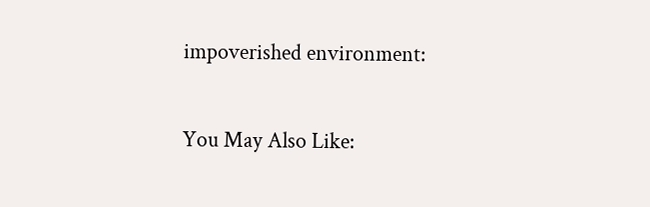impoverished environment:

You May Also Like: